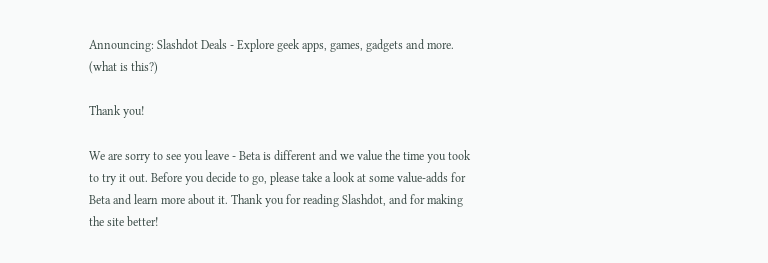Announcing: Slashdot Deals - Explore geek apps, games, gadgets and more. (what is this?)

Thank you!

We are sorry to see you leave - Beta is different and we value the time you took to try it out. Before you decide to go, please take a look at some value-adds for Beta and learn more about it. Thank you for reading Slashdot, and for making the site better!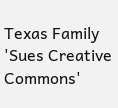Texas Family 'Sues Creative Commons'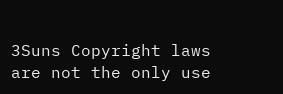3Suns Copyright laws are not the only use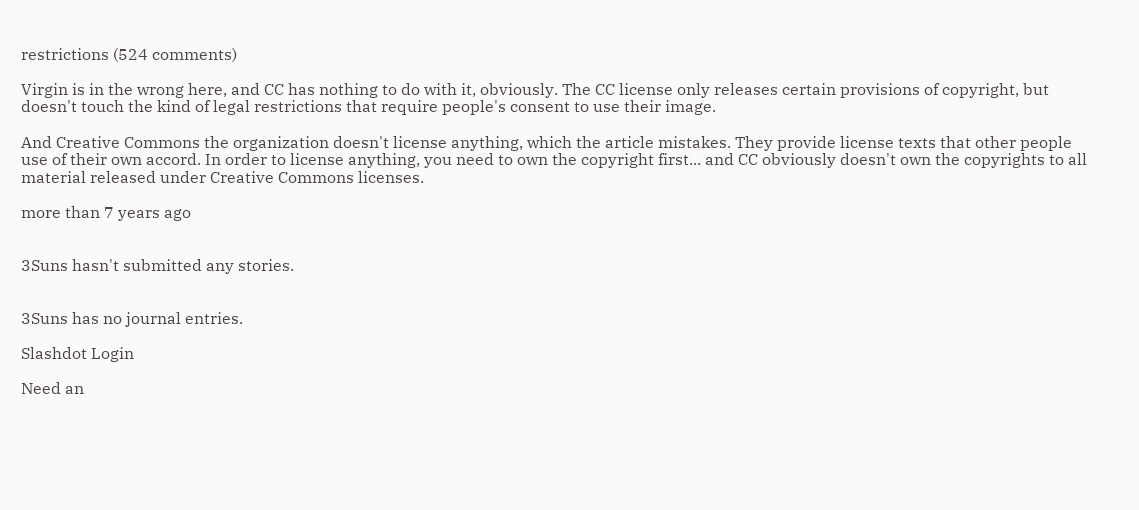restrictions (524 comments)

Virgin is in the wrong here, and CC has nothing to do with it, obviously. The CC license only releases certain provisions of copyright, but doesn't touch the kind of legal restrictions that require people's consent to use their image.

And Creative Commons the organization doesn't license anything, which the article mistakes. They provide license texts that other people use of their own accord. In order to license anything, you need to own the copyright first... and CC obviously doesn't own the copyrights to all material released under Creative Commons licenses.

more than 7 years ago


3Suns hasn't submitted any stories.


3Suns has no journal entries.

Slashdot Login

Need an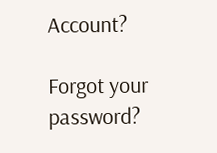Account?

Forgot your password?